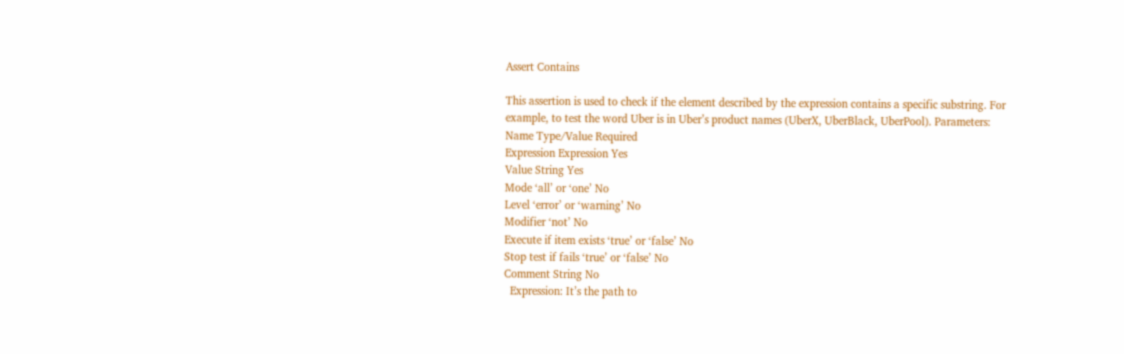Assert Contains

This assertion is used to check if the element described by the expression contains a specific substring. For example, to test the word Uber is in Uber’s product names (UberX, UberBlack, UberPool). Parameters:
Name Type/Value Required
Expression Expression Yes
Value String Yes
Mode ‘all’ or ‘one’ No
Level ‘error’ or ‘warning’ No
Modifier ‘not’ No
Execute if item exists ‘true’ or ‘false’ No
Stop test if fails ‘true’ or ‘false’ No
Comment String No
  Expression: It’s the path to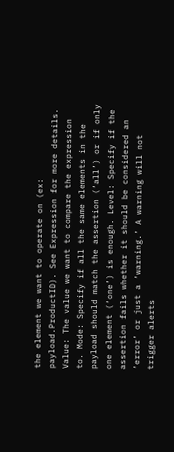the element we want to operate on (ex: payload.ProductID). See Expression for more details. Value: The value we want to compare the expression to. Mode: Specify if all the same elements in the payload should match the assertion (‘all’) or if only one element (‘one’) is enough. Level: Specify if the assertion fails whether it should be considered an ‘error’ or just a ‘warning.’ A warning will not trigger alerts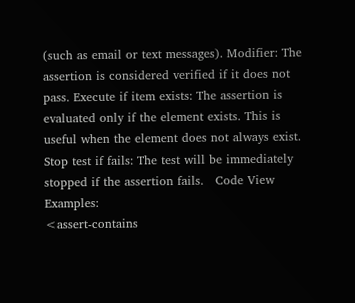(such as email or text messages). Modifier: The assertion is considered verified if it does not pass. Execute if item exists: The assertion is evaluated only if the element exists. This is useful when the element does not always exist. Stop test if fails: The test will be immediately stopped if the assertion fails.   Code View Examples:
<assert-contains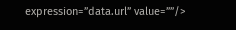expression=”data.url” value=””/>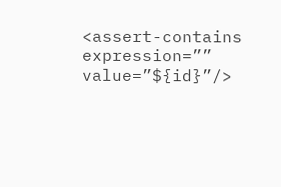<assert-contains expression=”” value=”${id}”/>